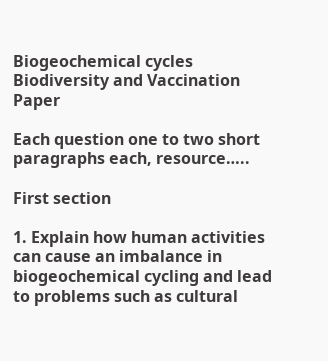Biogeochemical cycles Biodiversity and Vaccination Paper

Each question one to two short paragraphs each, resource…..

First section

1. Explain how human activities can cause an imbalance in biogeochemical cycling and lead to problems such as cultural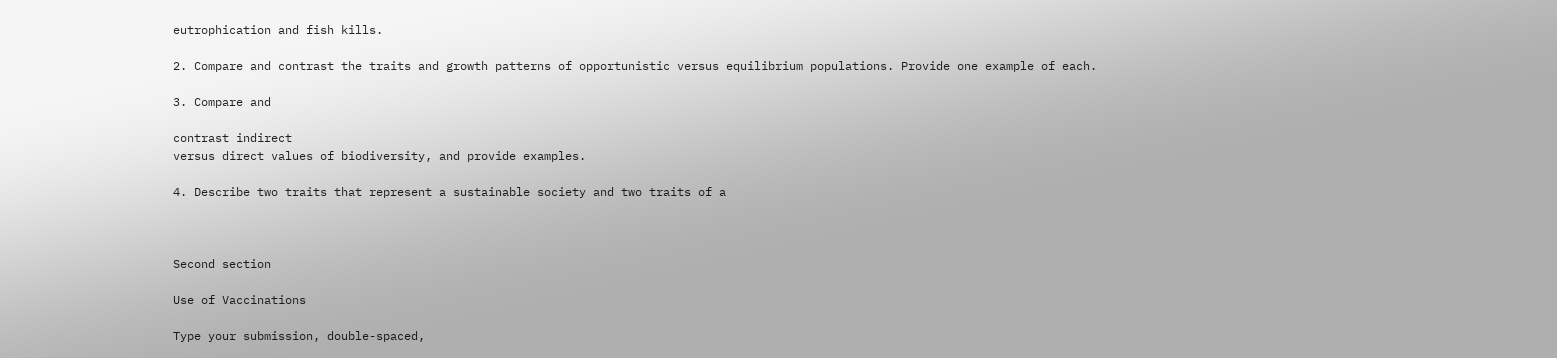eutrophication and fish kills.

2. Compare and contrast the traits and growth patterns of opportunistic versus equilibrium populations. Provide one example of each.

3. Compare and

contrast indirect
versus direct values of biodiversity, and provide examples.

4. Describe two traits that represent a sustainable society and two traits of a



Second section

Use of Vaccinations

Type your submission, double-spaced,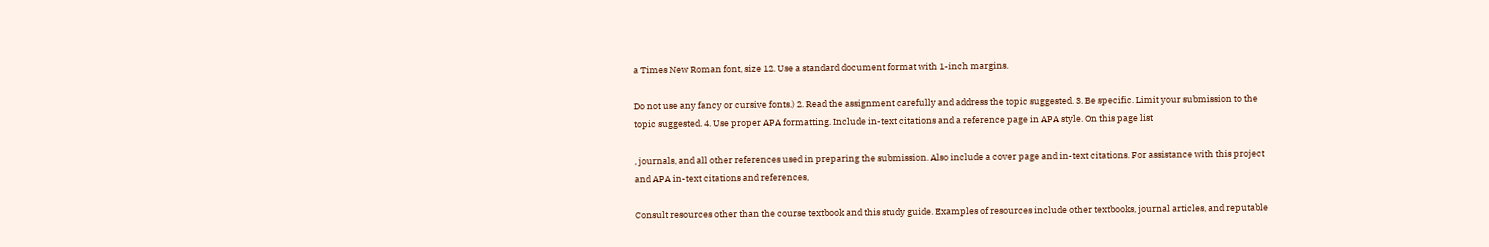a Times New Roman font, size 12. Use a standard document format with 1-inch margins.

Do not use any fancy or cursive fonts.) 2. Read the assignment carefully and address the topic suggested. 3. Be specific. Limit your submission to the topic suggested. 4. Use proper APA formatting. Include in-text citations and a reference page in APA style. On this page list

, journals, and all other references used in preparing the submission. Also include a cover page and in-text citations. For assistance with this project and APA in-text citations and references,

Consult resources other than the course textbook and this study guide. Examples of resources include other textbooks, journal articles, and reputable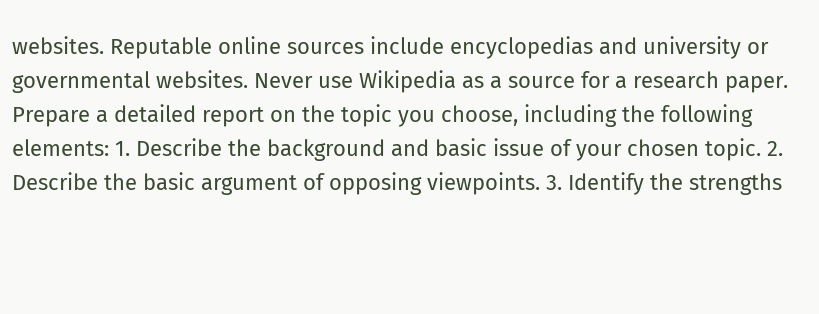websites. Reputable online sources include encyclopedias and university or governmental websites. Never use Wikipedia as a source for a research paper. Prepare a detailed report on the topic you choose, including the following elements: 1. Describe the background and basic issue of your chosen topic. 2. Describe the basic argument of opposing viewpoints. 3. Identify the strengths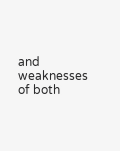and weaknesses of both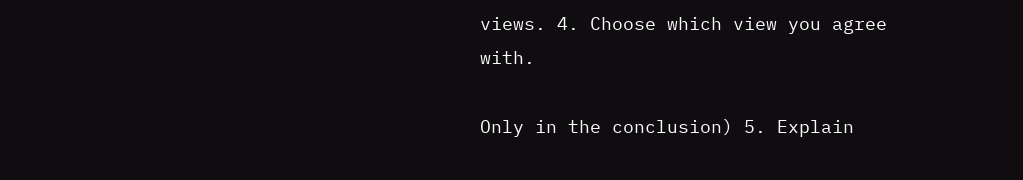views. 4. Choose which view you agree with.

Only in the conclusion) 5. Explain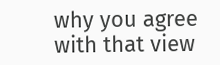why you agree with that view